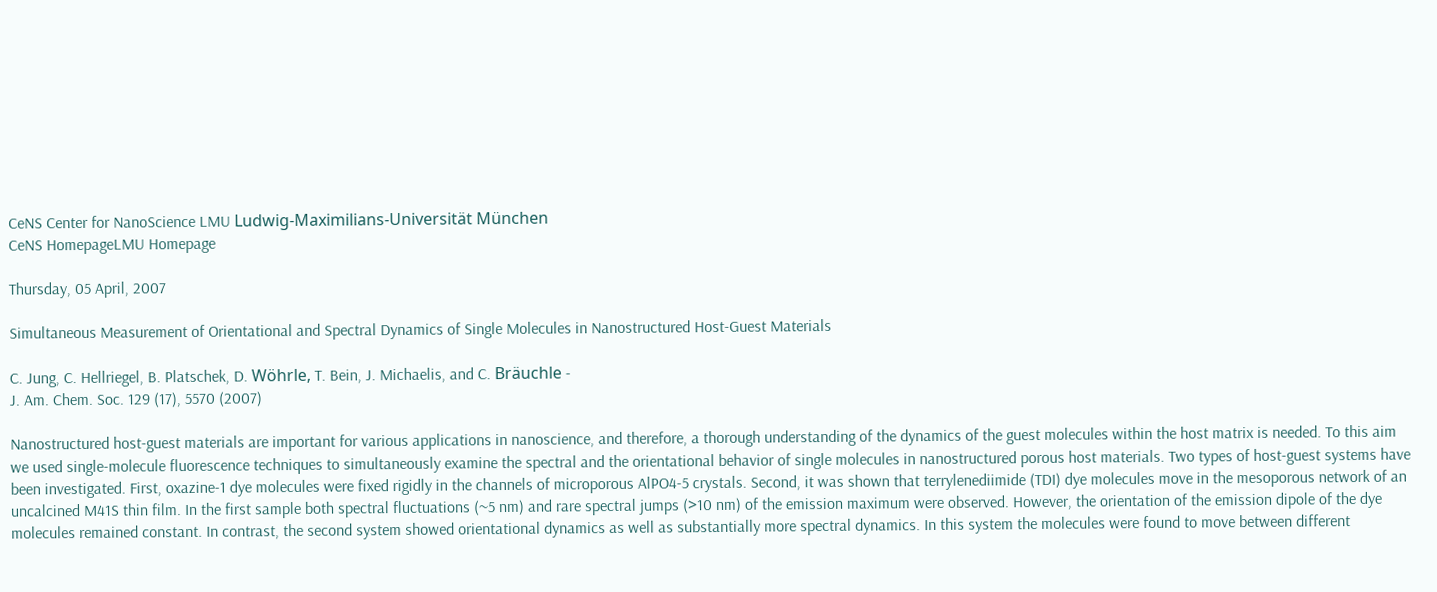CeNS Center for NanoScience LMU Ludwig-Maximilians-Universität München
CeNS HomepageLMU Homepage

Thursday, 05 April, 2007

Simultaneous Measurement of Orientational and Spectral Dynamics of Single Molecules in Nanostructured Host-Guest Materials

C. Jung, C. Hellriegel, B. Platschek, D. Wöhrle, T. Bein, J. Michaelis, and C. Bräuchle -
J. Am. Chem. Soc. 129 (17), 5570 (2007)

Nanostructured host-guest materials are important for various applications in nanoscience, and therefore, a thorough understanding of the dynamics of the guest molecules within the host matrix is needed. To this aim we used single-molecule fluorescence techniques to simultaneously examine the spectral and the orientational behavior of single molecules in nanostructured porous host materials. Two types of host-guest systems have been investigated. First, oxazine-1 dye molecules were fixed rigidly in the channels of microporous AlPO4-5 crystals. Second, it was shown that terrylenediimide (TDI) dye molecules move in the mesoporous network of an uncalcined M41S thin film. In the first sample both spectral fluctuations (~5 nm) and rare spectral jumps (>10 nm) of the emission maximum were observed. However, the orientation of the emission dipole of the dye molecules remained constant. In contrast, the second system showed orientational dynamics as well as substantially more spectral dynamics. In this system the molecules were found to move between different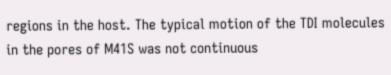regions in the host. The typical motion of the TDI molecules in the pores of M41S was not continuous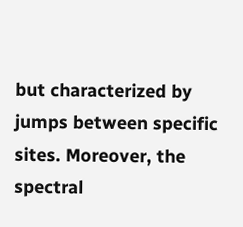but characterized by jumps between specific sites. Moreover, the spectral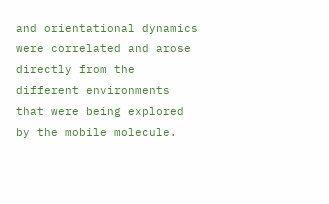and orientational dynamics were correlated and arose directly from the different environments that were being explored by the mobile molecule.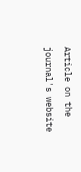Article on the journal's website